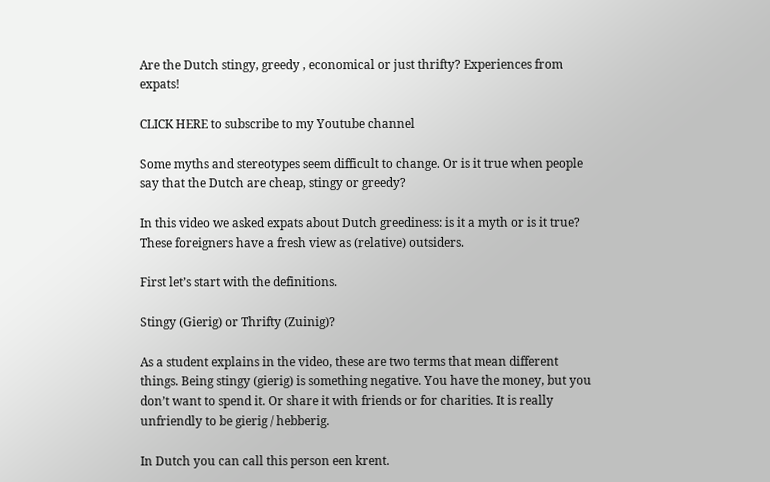Are the Dutch stingy, greedy , economical or just thrifty? Experiences from expats!

CLICK HERE to subscribe to my Youtube channel

Some myths and stereotypes seem difficult to change. Or is it true when people say that the Dutch are cheap, stingy or greedy?

In this video we asked expats about Dutch greediness: is it a myth or is it true? These foreigners have a fresh view as (relative) outsiders.

First let’s start with the definitions.

Stingy (Gierig) or Thrifty (Zuinig)?

As a student explains in the video, these are two terms that mean different things. Being stingy (gierig) is something negative. You have the money, but you don’t want to spend it. Or share it with friends or for charities. It is really unfriendly to be gierig / hebberig.

In Dutch you can call this person een krent.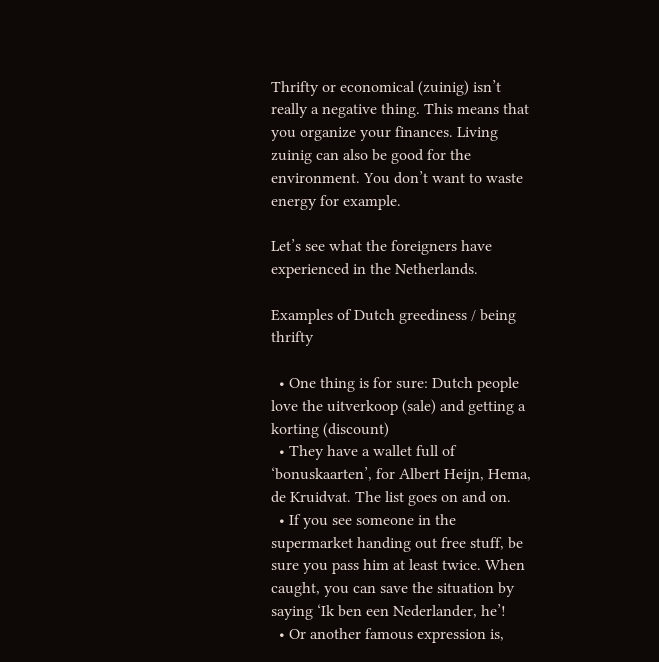Thrifty or economical (zuinig) isn’t really a negative thing. This means that you organize your finances. Living zuinig can also be good for the environment. You don’t want to waste energy for example.

Let’s see what the foreigners have experienced in the Netherlands.

Examples of Dutch greediness / being thrifty

  • One thing is for sure: Dutch people love the uitverkoop (sale) and getting a korting (discount)
  • They have a wallet full of ‘bonuskaarten’, for Albert Heijn, Hema, de Kruidvat. The list goes on and on.
  • If you see someone in the supermarket handing out free stuff, be sure you pass him at least twice. When caught, you can save the situation by saying ‘Ik ben een Nederlander, he’!
  • Or another famous expression is,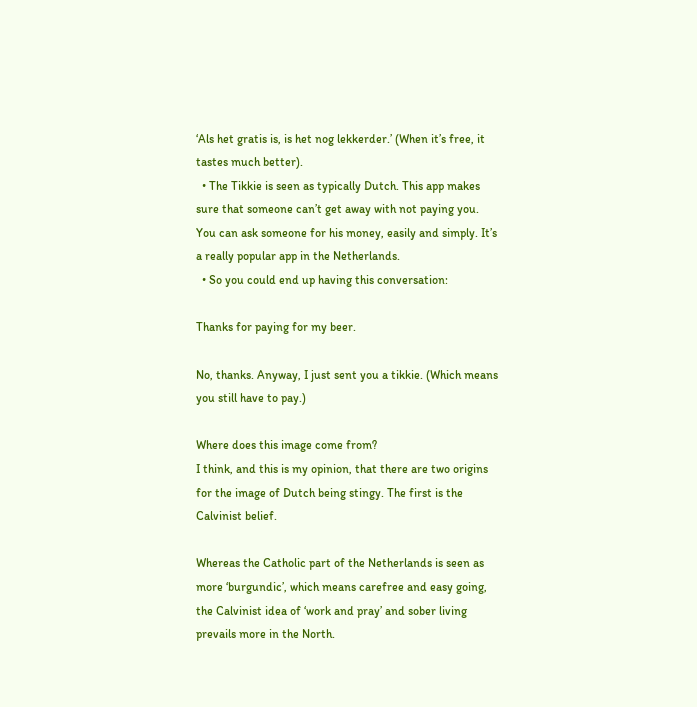‘Als het gratis is, is het nog lekkerder.’ (When it’s free, it tastes much better).
  • The Tikkie is seen as typically Dutch. This app makes sure that someone can’t get away with not paying you. You can ask someone for his money, easily and simply. It’s a really popular app in the Netherlands.
  • So you could end up having this conversation:

Thanks for paying for my beer.

No, thanks. Anyway, I just sent you a tikkie. (Which means you still have to pay.)

Where does this image come from?
I think, and this is my opinion, that there are two origins for the image of Dutch being stingy. The first is the Calvinist belief.

Whereas the Catholic part of the Netherlands is seen as more ‘burgundic’, which means carefree and easy going, the Calvinist idea of ‘work and pray’ and sober living prevails more in the North.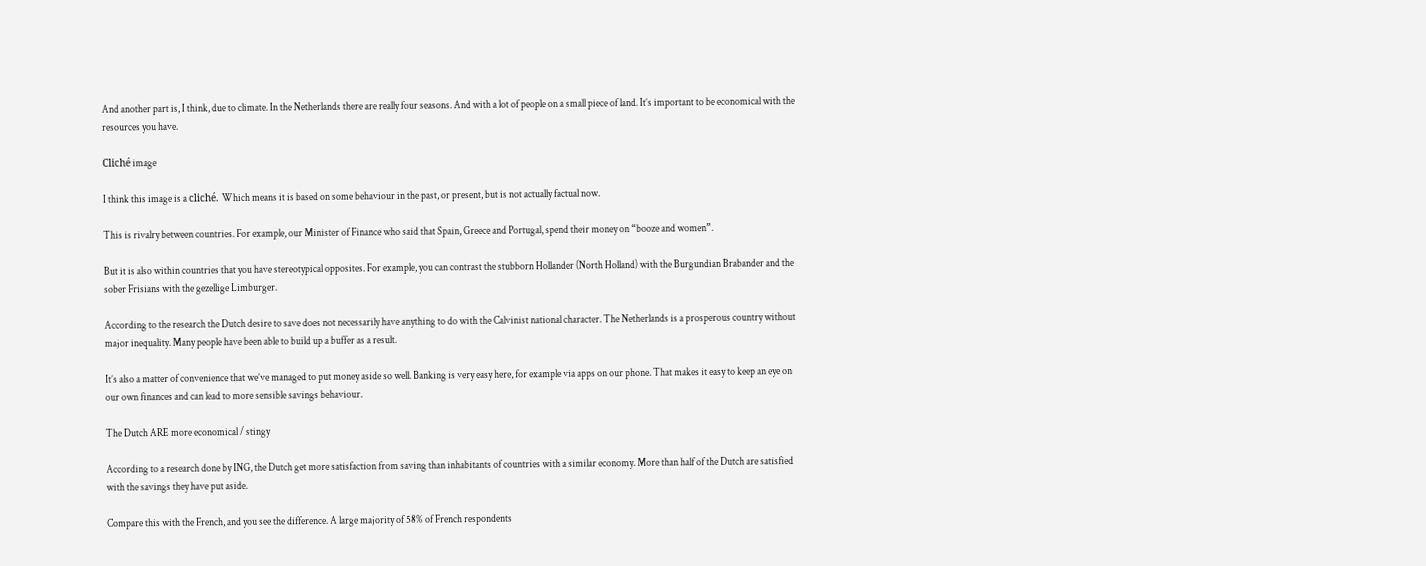And another part is, I think, due to climate. In the Netherlands there are really four seasons. And with a lot of people on a small piece of land. It’s important to be economical with the resources you have.

Cliché image

I think this image is a cliché. Which means it is based on some behaviour in the past, or present, but is not actually factual now.

This is rivalry between countries. For example, our Minister of Finance who said that Spain, Greece and Portugal, spend their money on “booze and women”.

But it is also within countries that you have stereotypical opposites. For example, you can contrast the stubborn Hollander (North Holland) with the Burgundian Brabander and the sober Frisians with the gezellige Limburger.

According to the research the Dutch desire to save does not necessarily have anything to do with the Calvinist national character. The Netherlands is a prosperous country without major inequality. Many people have been able to build up a buffer as a result.

It’s also a matter of convenience that we’ve managed to put money aside so well. Banking is very easy here, for example via apps on our phone. That makes it easy to keep an eye on our own finances and can lead to more sensible savings behaviour.

The Dutch ARE more economical / stingy

According to a research done by ING, the Dutch get more satisfaction from saving than inhabitants of countries with a similar economy. More than half of the Dutch are satisfied with the savings they have put aside.

Compare this with the French, and you see the difference. A large majority of 58% of French respondents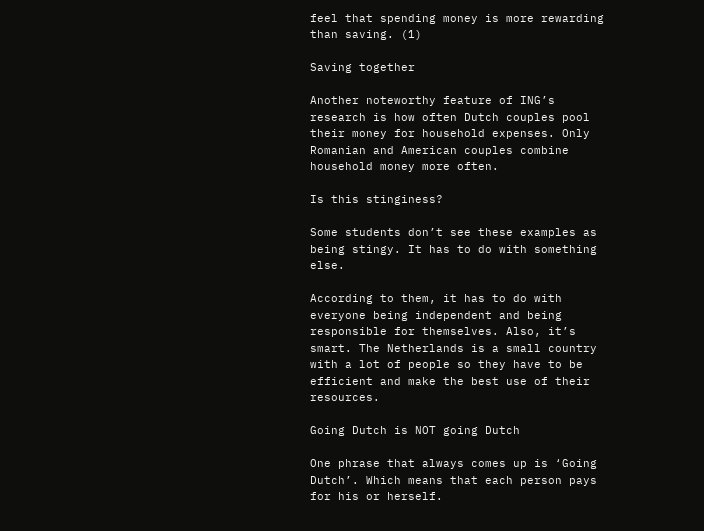feel that spending money is more rewarding than saving. (1)

Saving together

Another noteworthy feature of ING’s research is how often Dutch couples pool their money for household expenses. Only Romanian and American couples combine household money more often.

Is this stinginess?

Some students don’t see these examples as being stingy. It has to do with something else.

According to them, it has to do with everyone being independent and being responsible for themselves. Also, it’s smart. The Netherlands is a small country with a lot of people so they have to be efficient and make the best use of their resources.

Going Dutch is NOT going Dutch

One phrase that always comes up is ‘Going Dutch’. Which means that each person pays for his or herself.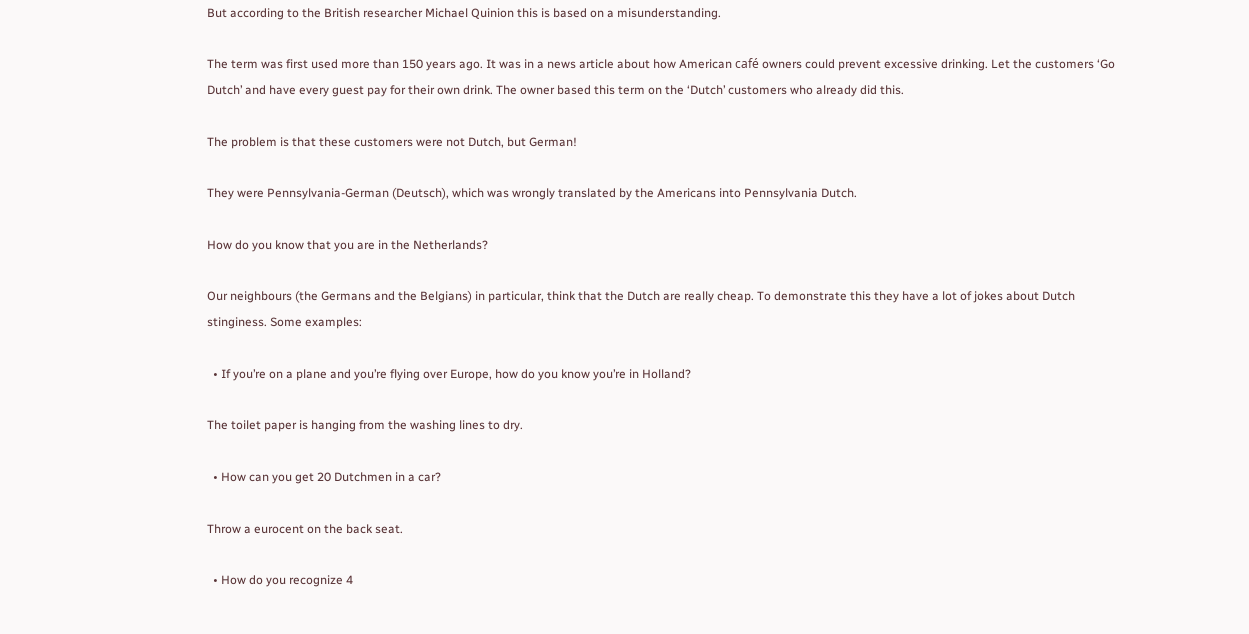But according to the British researcher Michael Quinion this is based on a misunderstanding.

The term was first used more than 150 years ago. It was in a news article about how American café owners could prevent excessive drinking. Let the customers ‘Go Dutch’ and have every guest pay for their own drink. The owner based this term on the ‘Dutch’ customers who already did this.

The problem is that these customers were not Dutch, but German!

They were Pennsylvania-German (Deutsch), which was wrongly translated by the Americans into Pennsylvania Dutch.

How do you know that you are in the Netherlands?

Our neighbours (the Germans and the Belgians) in particular, think that the Dutch are really cheap. To demonstrate this they have a lot of jokes about Dutch stinginess. Some examples:

  • If you’re on a plane and you’re flying over Europe, how do you know you’re in Holland?

The toilet paper is hanging from the washing lines to dry.

  • How can you get 20 Dutchmen in a car?

Throw a eurocent on the back seat.

  • How do you recognize 4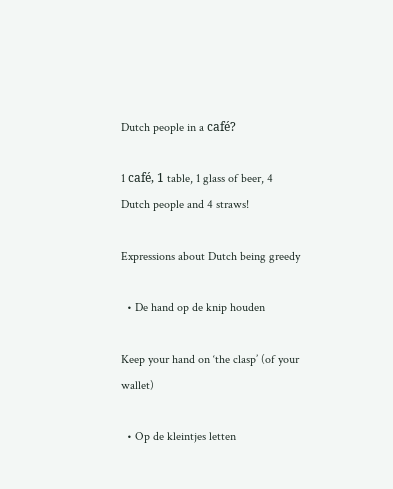Dutch people in a café?

1 café, 1 table, 1 glass of beer, 4 Dutch people and 4 straws!

Expressions about Dutch being greedy

  • De hand op de knip houden

Keep your hand on ‘the clasp’ (of your wallet)

  • Op de kleintjes letten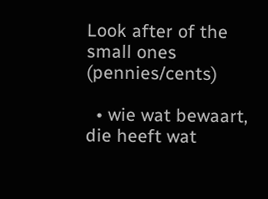Look after of the small ones (pennies/cents)

  • wie wat bewaart, die heeft wat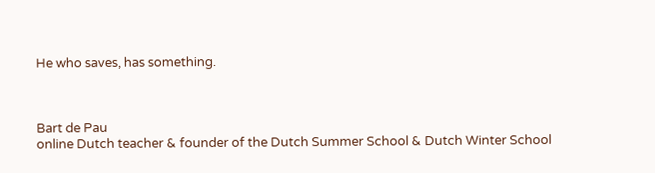He who saves, has something.



Bart de Pau
online Dutch teacher & founder of the Dutch Summer School & Dutch Winter School